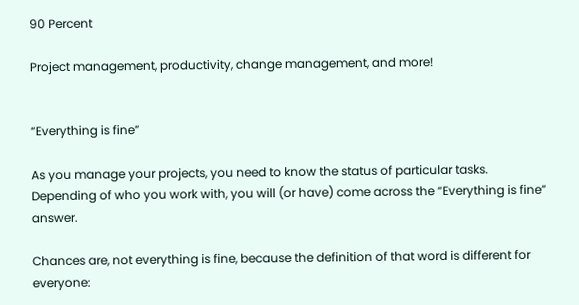90 Percent

Project management, productivity, change management, and more!


“Everything is fine”

As you manage your projects, you need to know the status of particular tasks. Depending of who you work with, you will (or have) come across the “Everything is fine” answer.

Chances are, not everything is fine, because the definition of that word is different for everyone: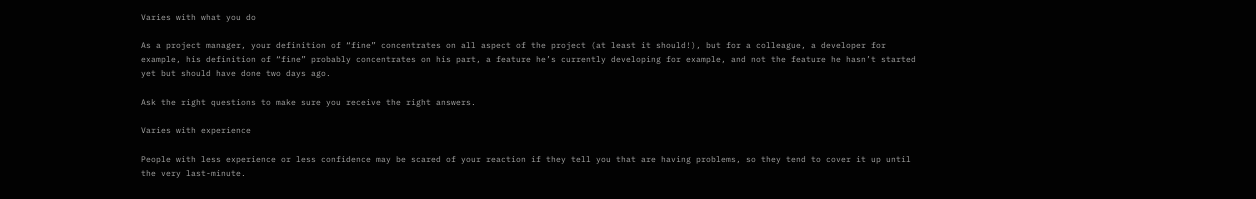Varies with what you do

As a project manager, your definition of “fine” concentrates on all aspect of the project (at least it should!), but for a colleague, a developer for example, his definition of “fine” probably concentrates on his part, a feature he’s currently developing for example, and not the feature he hasn’t started yet but should have done two days ago.

Ask the right questions to make sure you receive the right answers.

Varies with experience

People with less experience or less confidence may be scared of your reaction if they tell you that are having problems, so they tend to cover it up until the very last-minute.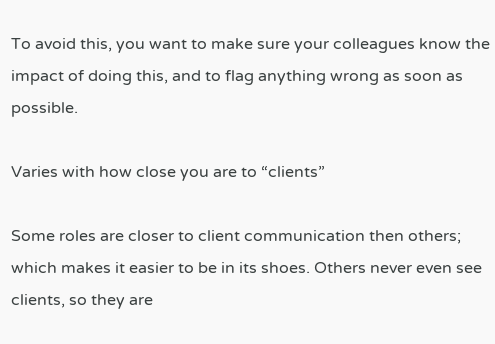To avoid this, you want to make sure your colleagues know the impact of doing this, and to flag anything wrong as soon as possible.

Varies with how close you are to “clients”

Some roles are closer to client communication then others; which makes it easier to be in its shoes. Others never even see clients, so they are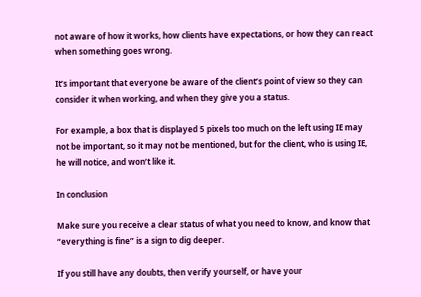not aware of how it works, how clients have expectations, or how they can react when something goes wrong.

It’s important that everyone be aware of the client’s point of view so they can consider it when working, and when they give you a status.

For example, a box that is displayed 5 pixels too much on the left using IE may not be important, so it may not be mentioned, but for the client, who is using IE, he will notice, and won’t like it.

In conclusion

Make sure you receive a clear status of what you need to know, and know that “everything is fine” is a sign to dig deeper.

If you still have any doubts, then verify yourself, or have your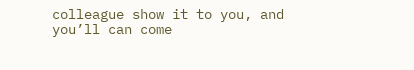colleague show it to you, and you’ll can come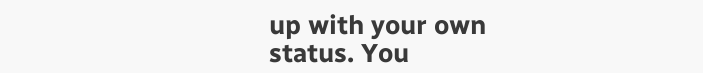up with your own status. You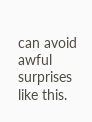can avoid awful surprises like this.